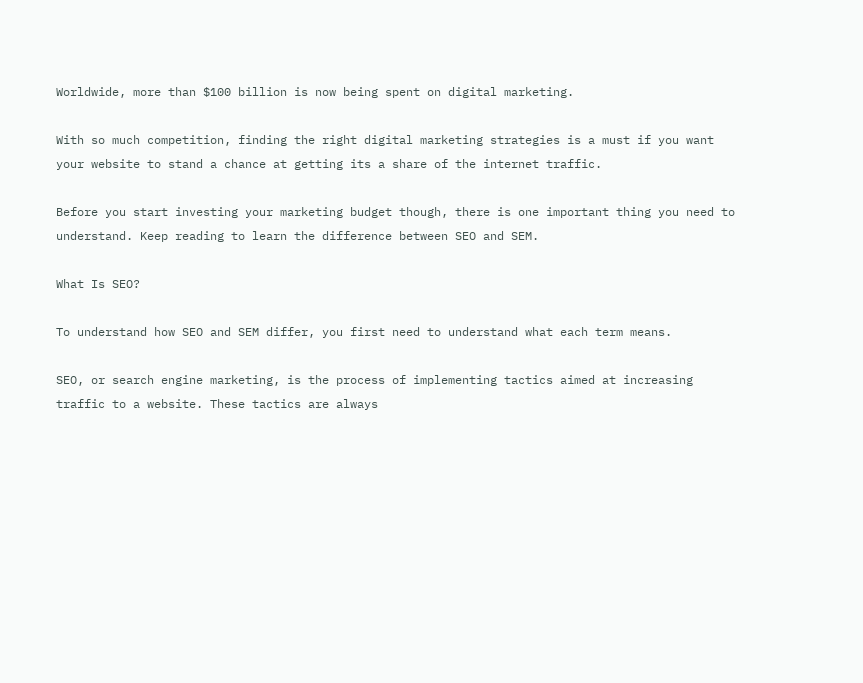Worldwide, more than $100 billion is now being spent on digital marketing.

With so much competition, finding the right digital marketing strategies is a must if you want your website to stand a chance at getting its a share of the internet traffic.

Before you start investing your marketing budget though, there is one important thing you need to understand. Keep reading to learn the difference between SEO and SEM.

What Is SEO?

To understand how SEO and SEM differ, you first need to understand what each term means.

SEO, or search engine marketing, is the process of implementing tactics aimed at increasing traffic to a website. These tactics are always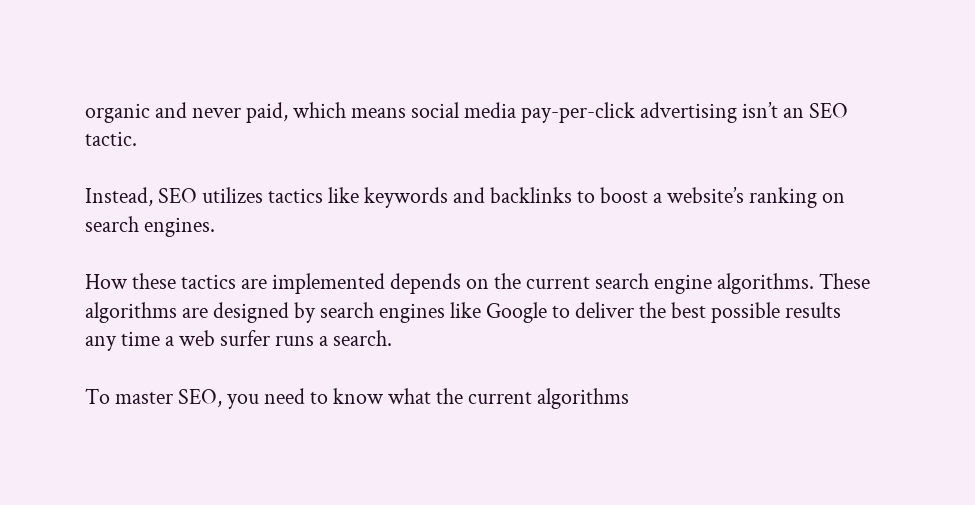organic and never paid, which means social media pay-per-click advertising isn’t an SEO tactic.

Instead, SEO utilizes tactics like keywords and backlinks to boost a website’s ranking on search engines.

How these tactics are implemented depends on the current search engine algorithms. These algorithms are designed by search engines like Google to deliver the best possible results any time a web surfer runs a search.

To master SEO, you need to know what the current algorithms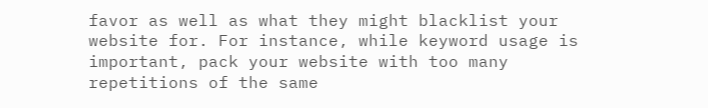favor as well as what they might blacklist your website for. For instance, while keyword usage is important, pack your website with too many repetitions of the same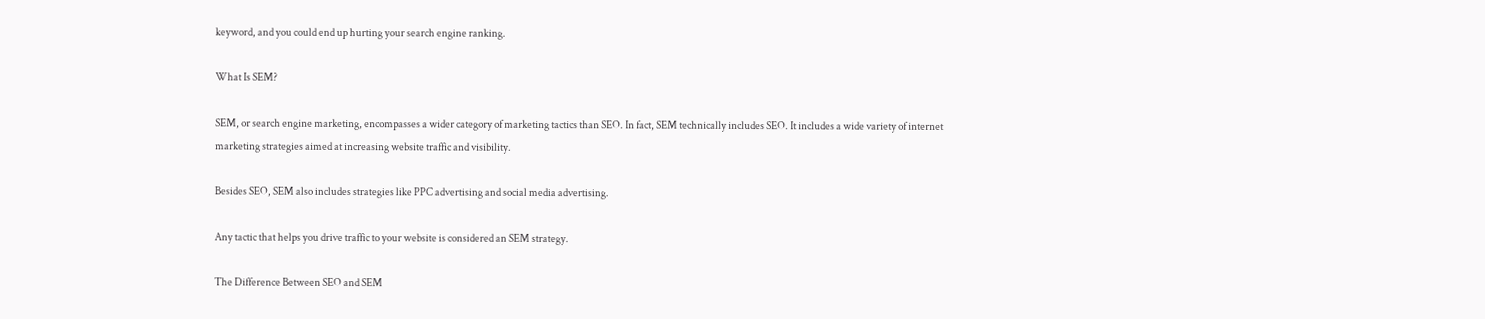keyword, and you could end up hurting your search engine ranking.

What Is SEM?

SEM, or search engine marketing, encompasses a wider category of marketing tactics than SEO. In fact, SEM technically includes SEO. It includes a wide variety of internet marketing strategies aimed at increasing website traffic and visibility.

Besides SEO, SEM also includes strategies like PPC advertising and social media advertising.

Any tactic that helps you drive traffic to your website is considered an SEM strategy.

The Difference Between SEO and SEM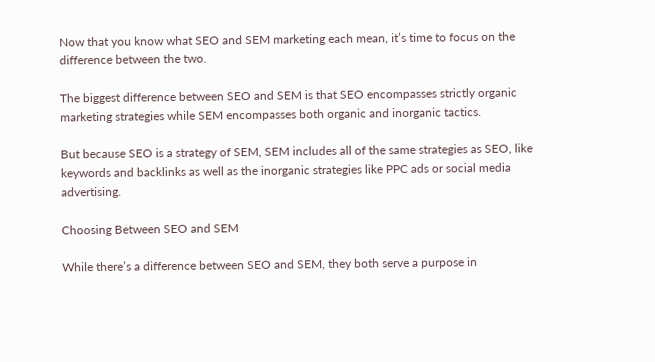Now that you know what SEO and SEM marketing each mean, it’s time to focus on the difference between the two.

The biggest difference between SEO and SEM is that SEO encompasses strictly organic marketing strategies while SEM encompasses both organic and inorganic tactics.

But because SEO is a strategy of SEM, SEM includes all of the same strategies as SEO, like keywords and backlinks as well as the inorganic strategies like PPC ads or social media advertising.

Choosing Between SEO and SEM

While there’s a difference between SEO and SEM, they both serve a purpose in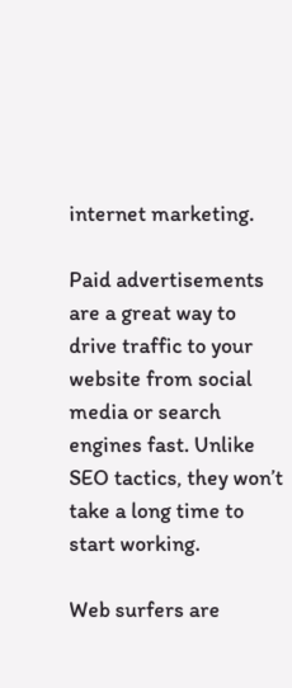internet marketing.

Paid advertisements are a great way to drive traffic to your website from social media or search engines fast. Unlike SEO tactics, they won’t take a long time to start working.

Web surfers are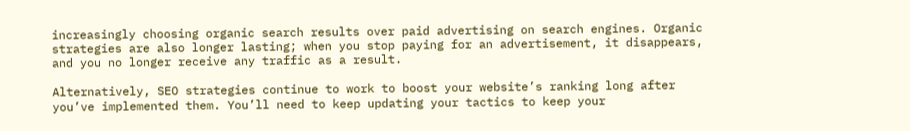increasingly choosing organic search results over paid advertising on search engines. Organic strategies are also longer lasting; when you stop paying for an advertisement, it disappears, and you no longer receive any traffic as a result.

Alternatively, SEO strategies continue to work to boost your website’s ranking long after you’ve implemented them. You’ll need to keep updating your tactics to keep your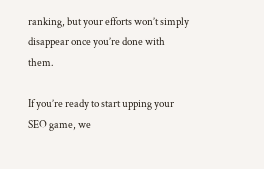ranking, but your efforts won’t simply disappear once you’re done with them.

If you’re ready to start upping your SEO game, we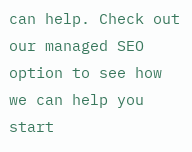can help. Check out our managed SEO option to see how we can help you start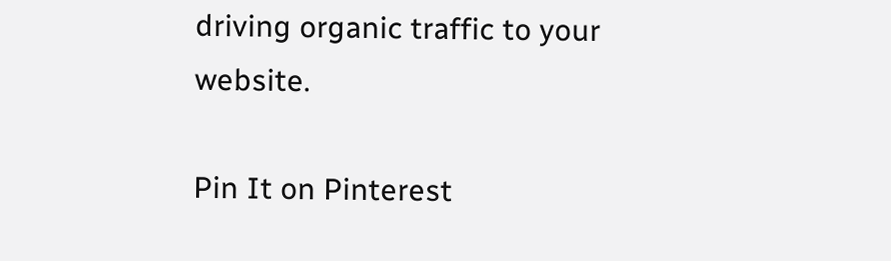driving organic traffic to your website.

Pin It on Pinterest